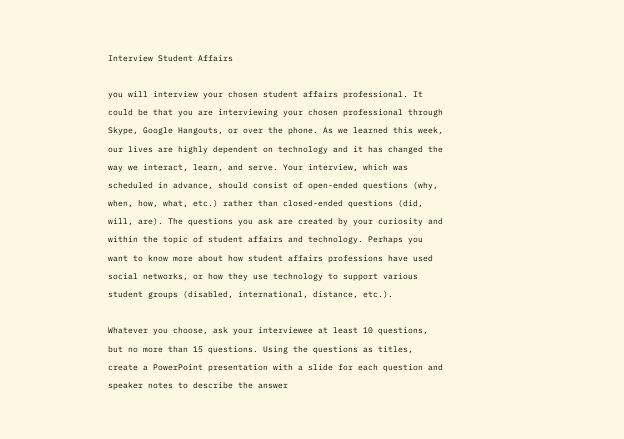Interview Student Affairs

you will interview your chosen student affairs professional. It could be that you are interviewing your chosen professional through Skype, Google Hangouts, or over the phone. As we learned this week, our lives are highly dependent on technology and it has changed the way we interact, learn, and serve. Your interview, which was scheduled in advance, should consist of open-ended questions (why, when, how, what, etc.) rather than closed-ended questions (did, will, are). The questions you ask are created by your curiosity and within the topic of student affairs and technology. Perhaps you want to know more about how student affairs professions have used social networks, or how they use technology to support various student groups (disabled, international, distance, etc.).

Whatever you choose, ask your interviewee at least 10 questions, but no more than 15 questions. Using the questions as titles, create a PowerPoint presentation with a slide for each question and speaker notes to describe the answer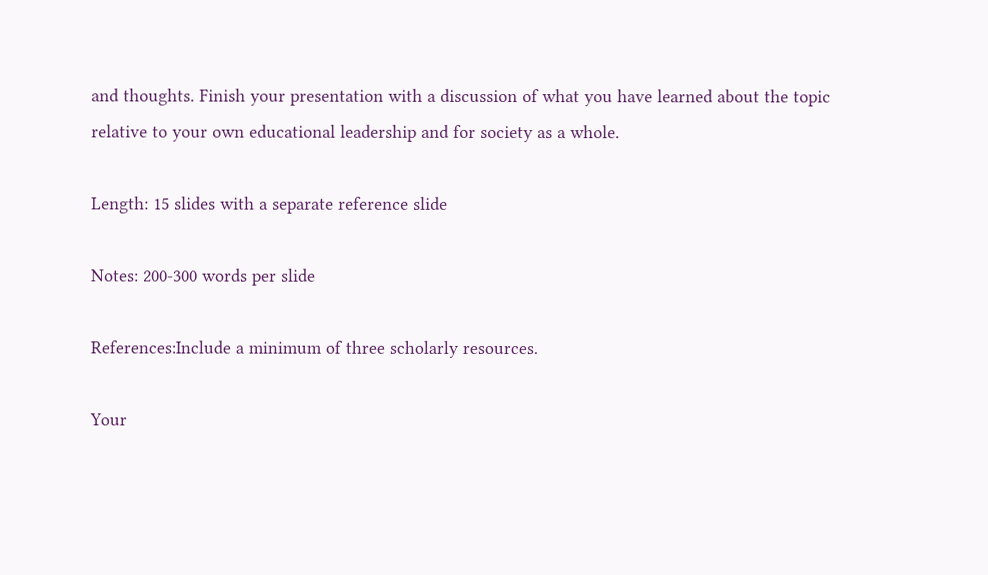and thoughts. Finish your presentation with a discussion of what you have learned about the topic relative to your own educational leadership and for society as a whole.

Length: 15 slides with a separate reference slide

Notes: 200-300 words per slide

References:Include a minimum of three scholarly resources.

Your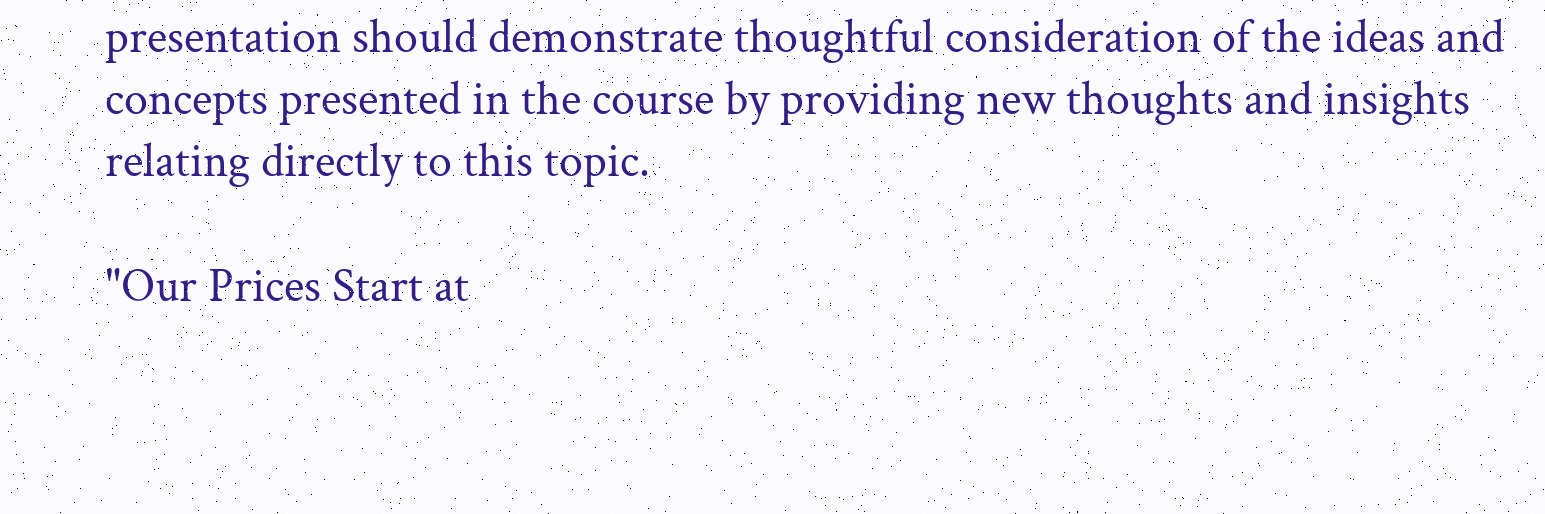presentation should demonstrate thoughtful consideration of the ideas and concepts presented in the course by providing new thoughts and insights relating directly to this topic.

"Our Prices Start at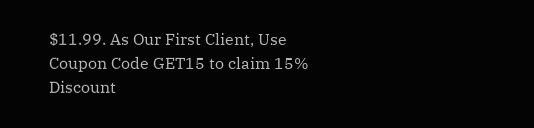$11.99. As Our First Client, Use Coupon Code GET15 to claim 15% Discount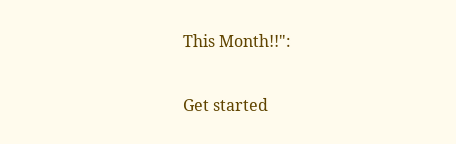This Month!!":

Get started